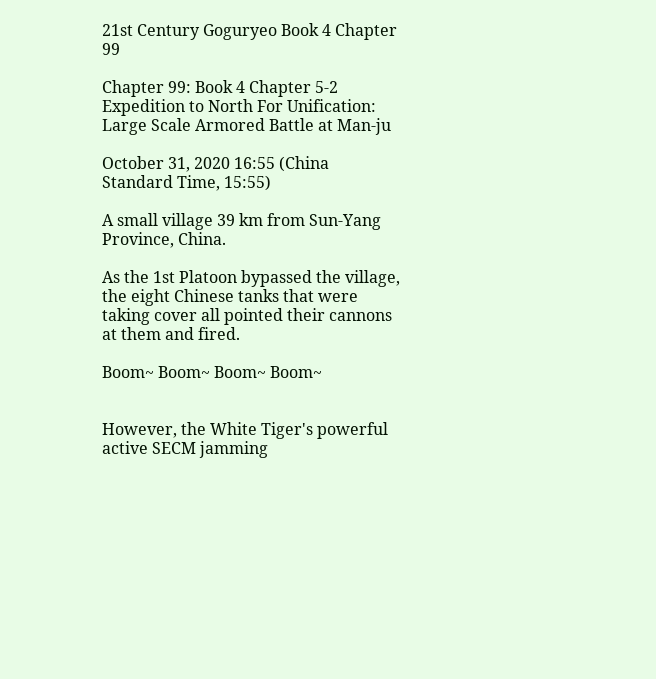21st Century Goguryeo Book 4 Chapter 99

Chapter 99: Book 4 Chapter 5-2 Expedition to North For Unification: Large Scale Armored Battle at Man-ju

October 31, 2020 16:55 (China Standard Time, 15:55)

A small village 39 km from Sun-Yang Province, China.

As the 1st Platoon bypassed the village, the eight Chinese tanks that were taking cover all pointed their cannons at them and fired.

Boom~ Boom~ Boom~ Boom~


However, the White Tiger's powerful active SECM jamming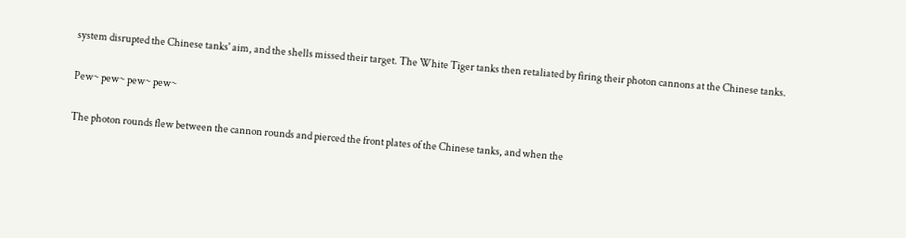system disrupted the Chinese tanks' aim, and the shells missed their target. The White Tiger tanks then retaliated by firing their photon cannons at the Chinese tanks.

Pew~ pew~ pew~ pew~

The photon rounds flew between the cannon rounds and pierced the front plates of the Chinese tanks, and when the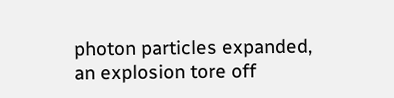photon particles expanded, an explosion tore off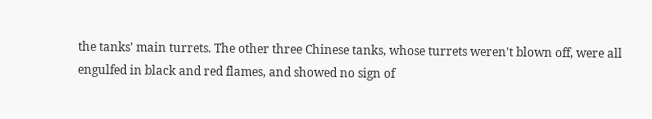the tanks' main turrets. The other three Chinese tanks, whose turrets weren't blown off, were all engulfed in black and red flames, and showed no sign of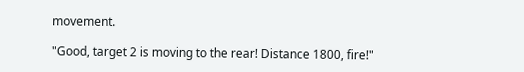movement.

"Good, target 2 is moving to the rear! Distance 1800, fire!"